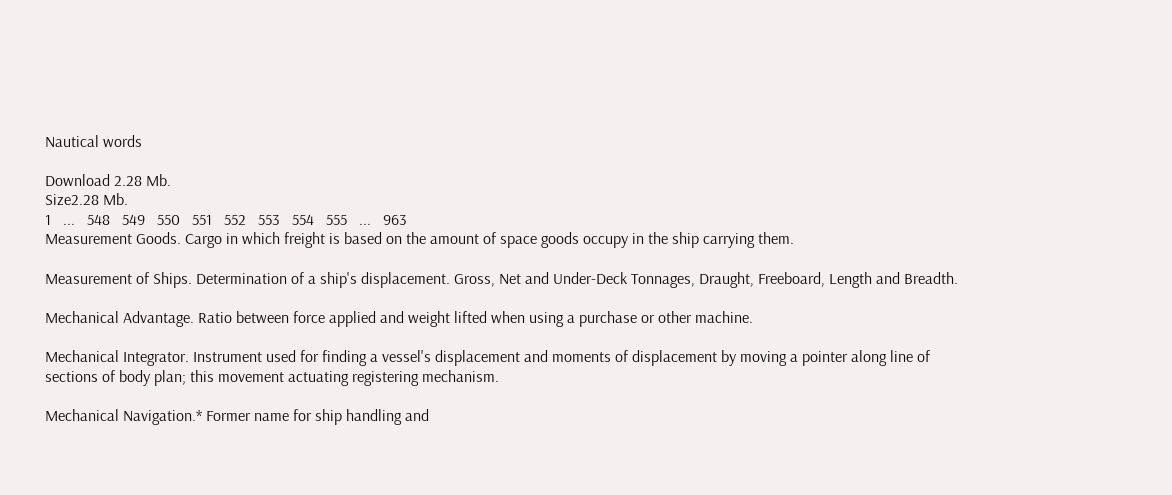Nautical words

Download 2.28 Mb.
Size2.28 Mb.
1   ...   548   549   550   551   552   553   554   555   ...   963
Measurement Goods. Cargo in which freight is based on the amount of space goods occupy in the ship carrying them.

Measurement of Ships. Determination of a ship's displacement. Gross, Net and Under-Deck Tonnages, Draught, Freeboard, Length and Breadth.

Mechanical Advantage. Ratio between force applied and weight lifted when using a purchase or other machine.

Mechanical Integrator. Instrument used for finding a vessel's displacement and moments of displacement by moving a pointer along line of sections of body plan; this movement actuating registering mechanism.

Mechanical Navigation.* Former name for ship handling and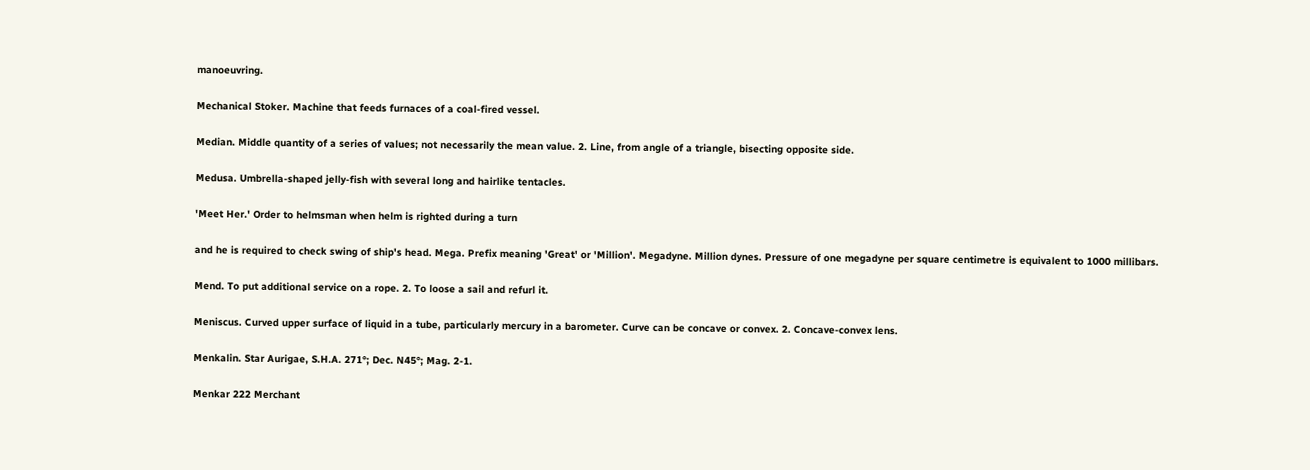manoeuvring.

Mechanical Stoker. Machine that feeds furnaces of a coal-fired vessel.

Median. Middle quantity of a series of values; not necessarily the mean value. 2. Line, from angle of a triangle, bisecting opposite side.

Medusa. Umbrella-shaped jelly-fish with several long and hairlike tentacles.

'Meet Her.' Order to helmsman when helm is righted during a turn

and he is required to check swing of ship's head. Mega. Prefix meaning 'Great' or 'Million'. Megadyne. Million dynes. Pressure of one megadyne per square centimetre is equivalent to 1000 millibars.

Mend. To put additional service on a rope. 2. To loose a sail and refurl it.

Meniscus. Curved upper surface of liquid in a tube, particularly mercury in a barometer. Curve can be concave or convex. 2. Concave-convex lens.

Menkalin. Star Aurigae, S.H.A. 271°; Dec. N45°; Mag. 2-1.

Menkar 222 Merchant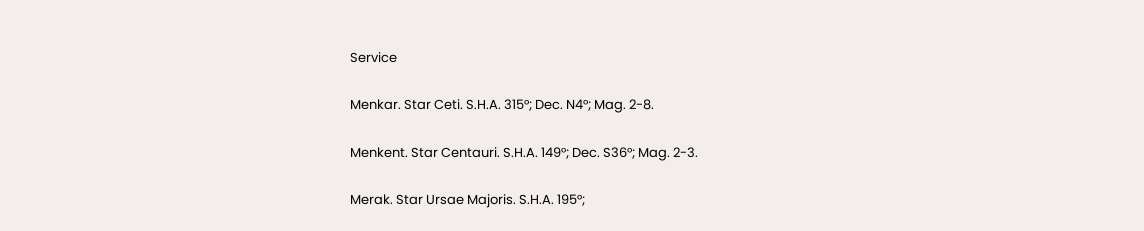Service

Menkar. Star Ceti. S.H.A. 315°; Dec. N4°; Mag. 2-8.

Menkent. Star Centauri. S.H.A. 149°; Dec. S36°; Mag. 2-3.

Merak. Star Ursae Majoris. S.H.A. 195°;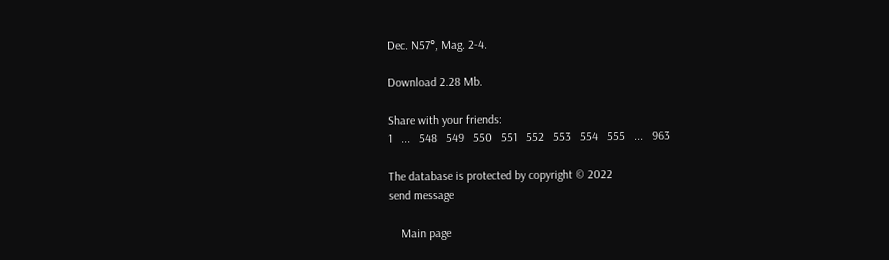Dec. N57°, Mag. 2-4.

Download 2.28 Mb.

Share with your friends:
1   ...   548   549   550   551   552   553   554   555   ...   963

The database is protected by copyright © 2022
send message

    Main page